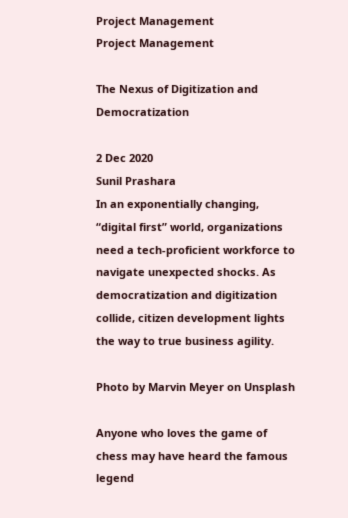Project Management
Project Management

The Nexus of Digitization and Democratization

2 Dec 2020
Sunil Prashara
In an exponentially changing, “digital first” world, organizations need a tech-proficient workforce to navigate unexpected shocks. As democratization and digitization collide, citizen development lights the way to true business agility.

Photo by Marvin Meyer on Unsplash

Anyone who loves the game of chess may have heard the famous legend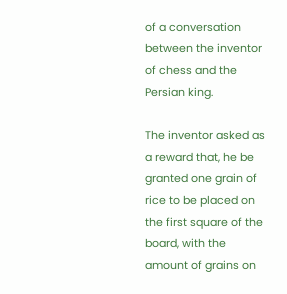of a conversation between the inventor of chess and the Persian king.

The inventor asked as a reward that, he be granted one grain of rice to be placed on the first square of the board, with the amount of grains on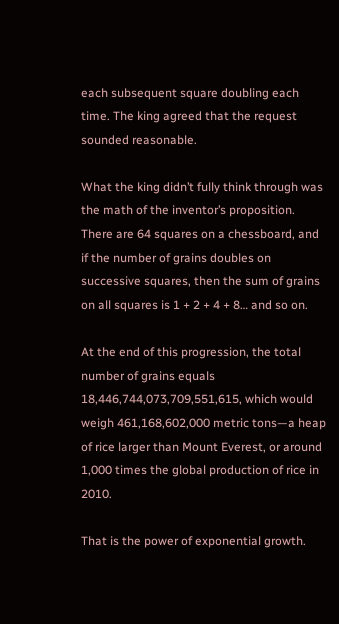each subsequent square doubling each time. The king agreed that the request sounded reasonable.

What the king didn’t fully think through was the math of the inventor’s proposition. There are 64 squares on a chessboard, and if the number of grains doubles on successive squares, then the sum of grains on all squares is 1 + 2 + 4 + 8… and so on.

At the end of this progression, the total number of grains equals 18,446,744,073,709,551,615, which would weigh 461,168,602,000 metric tons—a heap of rice larger than Mount Everest, or around 1,000 times the global production of rice in 2010.

That is the power of exponential growth.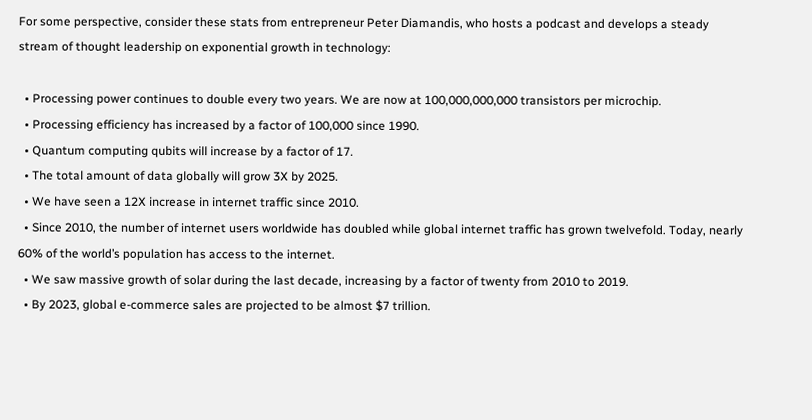For some perspective, consider these stats from entrepreneur Peter Diamandis, who hosts a podcast and develops a steady stream of thought leadership on exponential growth in technology:

  • Processing power continues to double every two years. We are now at 100,000,000,000 transistors per microchip.
  • Processing efficiency has increased by a factor of 100,000 since 1990.
  • Quantum computing qubits will increase by a factor of 17.
  • The total amount of data globally will grow 3X by 2025.
  • We have seen a 12X increase in internet traffic since 2010.
  • Since 2010, the number of internet users worldwide has doubled while global internet traffic has grown twelvefold. Today, nearly 60% of the world’s population has access to the internet.
  • We saw massive growth of solar during the last decade, increasing by a factor of twenty from 2010 to 2019.
  • By 2023, global e-commerce sales are projected to be almost $7 trillion.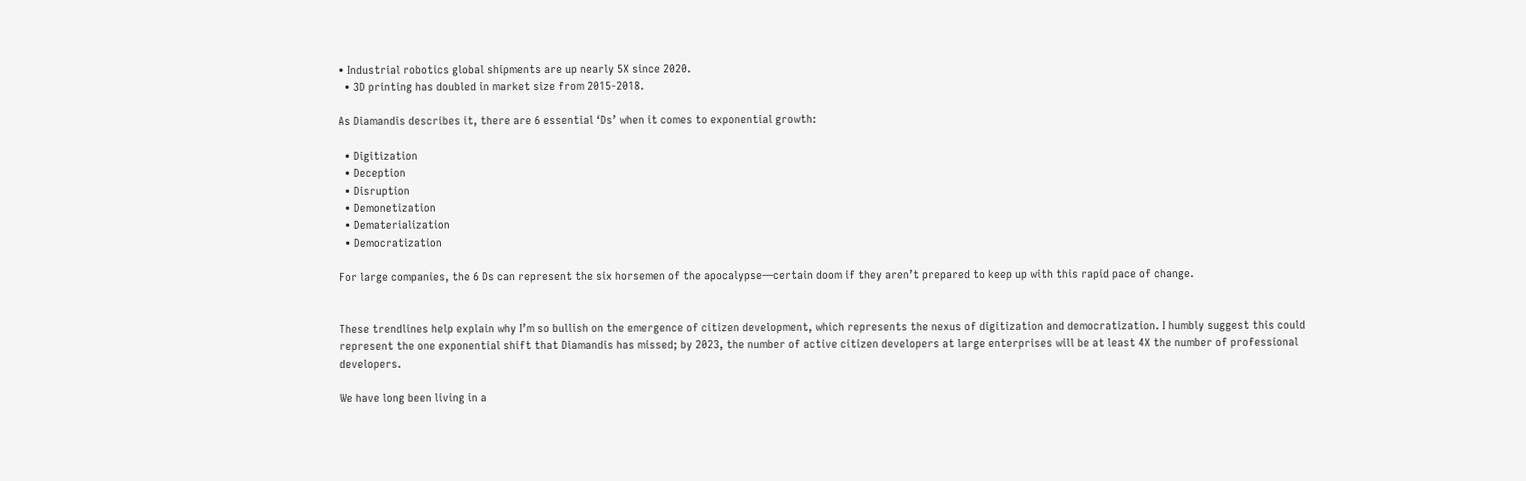• Industrial robotics global shipments are up nearly 5X since 2020.
  • 3D printing has doubled in market size from 2015-2018.

As Diamandis describes it, there are 6 essential ‘Ds’ when it comes to exponential growth:

  • Digitization
  • Deception
  • Disruption
  • Demonetization
  • Dematerialization
  • Democratization

For large companies, the 6 Ds can represent the six horsemen of the apocalypse—certain doom if they aren’t prepared to keep up with this rapid pace of change.


These trendlines help explain why I’m so bullish on the emergence of citizen development, which represents the nexus of digitization and democratization. I humbly suggest this could represent the one exponential shift that Diamandis has missed; by 2023, the number of active citizen developers at large enterprises will be at least 4X the number of professional developers.

We have long been living in a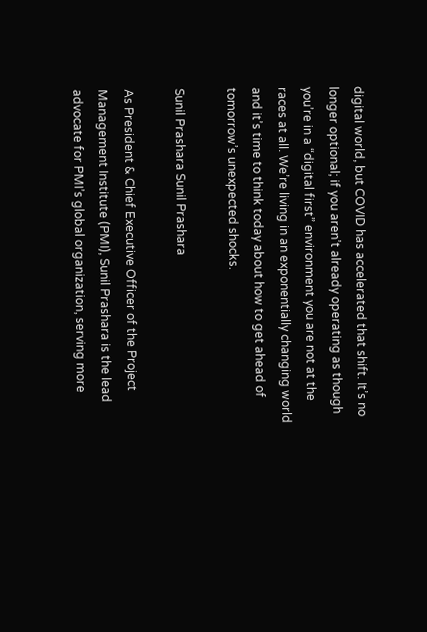digital world, but COVID has accelerated that shift. It’s no longer optional; if you aren’t already operating as though you’re in a “digital first” environment you are not at the races at all. We’re living in an exponentially changing world and it’s time to think today about how to get ahead of tomorrow’s unexpected shocks.

Sunil Prashara Sunil Prashara

As President & Chief Executive Officer of the Project Management Institute (PMI), Sunil Prashara is the lead advocate for PMI’s global organization, serving more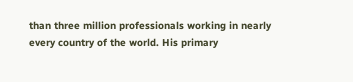than three million professionals working in nearly every country of the world. His primary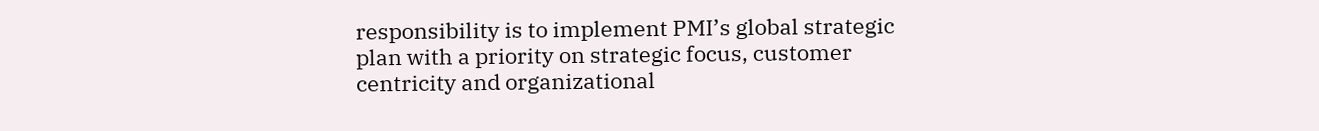responsibility is to implement PMI’s global strategic plan with a priority on strategic focus, customer centricity and organizational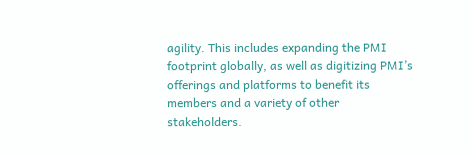agility. This includes expanding the PMI footprint globally, as well as digitizing PMI’s offerings and platforms to benefit its members and a variety of other stakeholders.